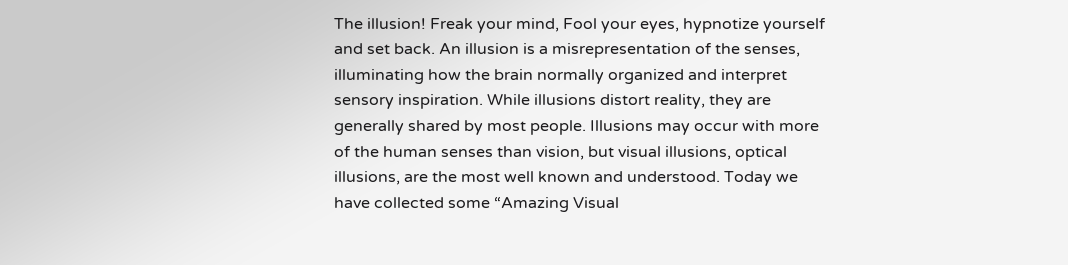The illusion! Freak your mind, Fool your eyes, hypnotize yourself and set back. An illusion is a misrepresentation of the senses, illuminating how the brain normally organized and interpret sensory inspiration. While illusions distort reality, they are generally shared by most people. Illusions may occur with more of the human senses than vision, but visual illusions, optical illusions, are the most well known and understood. Today we have collected some “Amazing Visual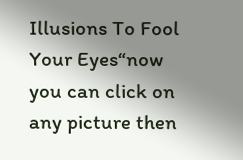Illusions To Fool Your Eyes“now you can click on any picture then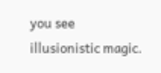you see illusionistic magic.